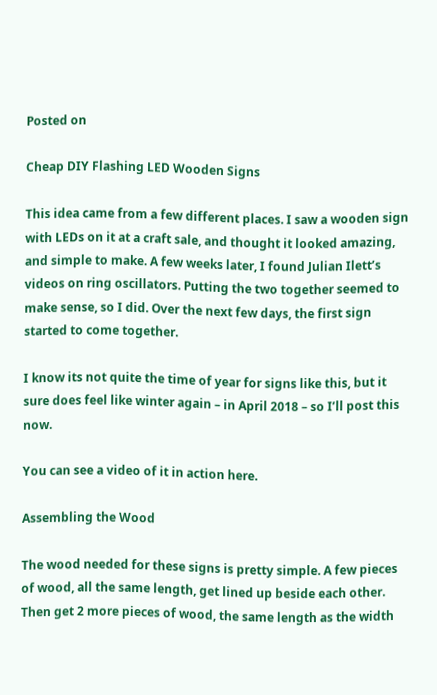Posted on

Cheap DIY Flashing LED Wooden Signs

This idea came from a few different places. I saw a wooden sign with LEDs on it at a craft sale, and thought it looked amazing, and simple to make. A few weeks later, I found Julian Ilett’s videos on ring oscillators. Putting the two together seemed to make sense, so I did. Over the next few days, the first sign started to come together.

I know its not quite the time of year for signs like this, but it sure does feel like winter again – in April 2018 – so I’ll post this now.

You can see a video of it in action here.

Assembling the Wood

The wood needed for these signs is pretty simple. A few pieces of wood, all the same length, get lined up beside each other. Then get 2 more pieces of wood, the same length as the width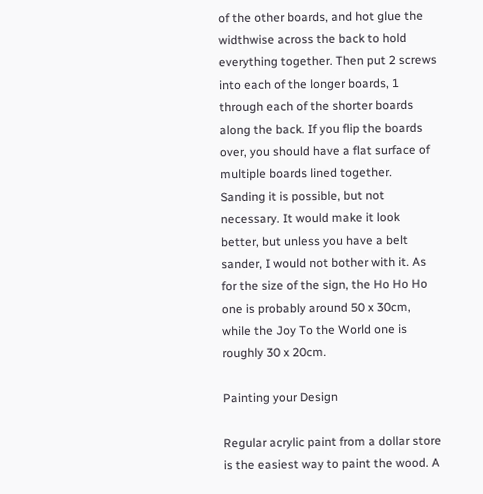of the other boards, and hot glue the widthwise across the back to hold everything together. Then put 2 screws into each of the longer boards, 1 through each of the shorter boards along the back. If you flip the boards over, you should have a flat surface of multiple boards lined together. Sanding it is possible, but not necessary. It would make it look better, but unless you have a belt sander, I would not bother with it. As for the size of the sign, the Ho Ho Ho one is probably around 50 x 30cm, while the Joy To the World one is roughly 30 x 20cm.

Painting your Design

Regular acrylic paint from a dollar store is the easiest way to paint the wood. A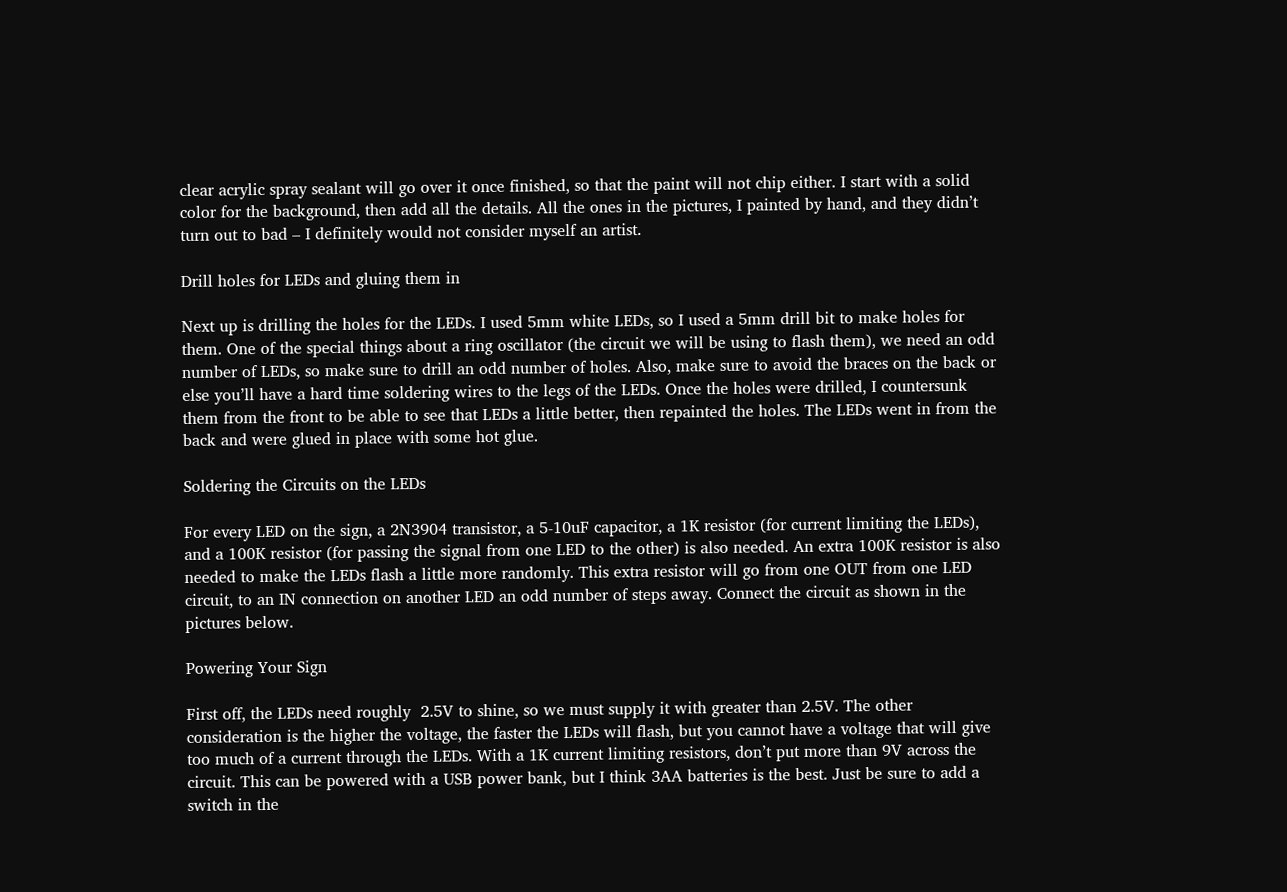clear acrylic spray sealant will go over it once finished, so that the paint will not chip either. I start with a solid color for the background, then add all the details. All the ones in the pictures, I painted by hand, and they didn’t turn out to bad – I definitely would not consider myself an artist.

Drill holes for LEDs and gluing them in

Next up is drilling the holes for the LEDs. I used 5mm white LEDs, so I used a 5mm drill bit to make holes for them. One of the special things about a ring oscillator (the circuit we will be using to flash them), we need an odd number of LEDs, so make sure to drill an odd number of holes. Also, make sure to avoid the braces on the back or else you’ll have a hard time soldering wires to the legs of the LEDs. Once the holes were drilled, I countersunk them from the front to be able to see that LEDs a little better, then repainted the holes. The LEDs went in from the back and were glued in place with some hot glue.

Soldering the Circuits on the LEDs

For every LED on the sign, a 2N3904 transistor, a 5-10uF capacitor, a 1K resistor (for current limiting the LEDs), and a 100K resistor (for passing the signal from one LED to the other) is also needed. An extra 100K resistor is also needed to make the LEDs flash a little more randomly. This extra resistor will go from one OUT from one LED circuit, to an IN connection on another LED an odd number of steps away. Connect the circuit as shown in the pictures below.

Powering Your Sign

First off, the LEDs need roughly  2.5V to shine, so we must supply it with greater than 2.5V. The other consideration is the higher the voltage, the faster the LEDs will flash, but you cannot have a voltage that will give too much of a current through the LEDs. With a 1K current limiting resistors, don’t put more than 9V across the circuit. This can be powered with a USB power bank, but I think 3AA batteries is the best. Just be sure to add a switch in the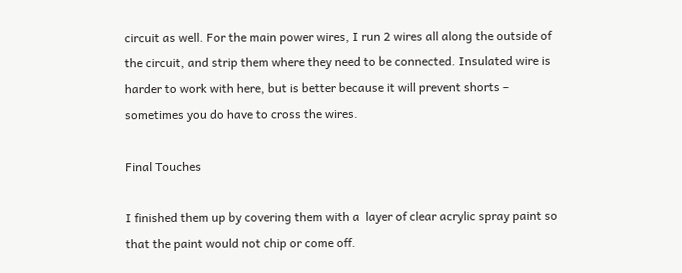circuit as well. For the main power wires, I run 2 wires all along the outside of the circuit, and strip them where they need to be connected. Insulated wire is harder to work with here, but is better because it will prevent shorts – sometimes you do have to cross the wires.

Final Touches

I finished them up by covering them with a  layer of clear acrylic spray paint so that the paint would not chip or come off.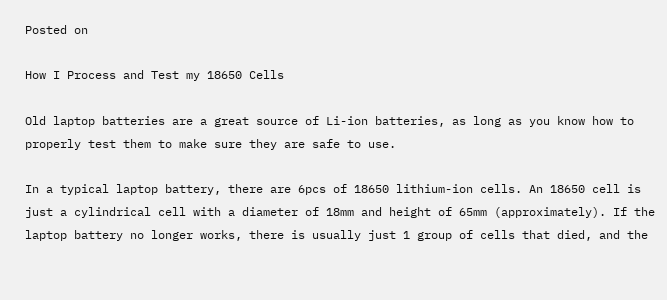Posted on

How I Process and Test my 18650 Cells

Old laptop batteries are a great source of Li-ion batteries, as long as you know how to properly test them to make sure they are safe to use.

In a typical laptop battery, there are 6pcs of 18650 lithium-ion cells. An 18650 cell is just a cylindrical cell with a diameter of 18mm and height of 65mm (approximately). If the laptop battery no longer works, there is usually just 1 group of cells that died, and the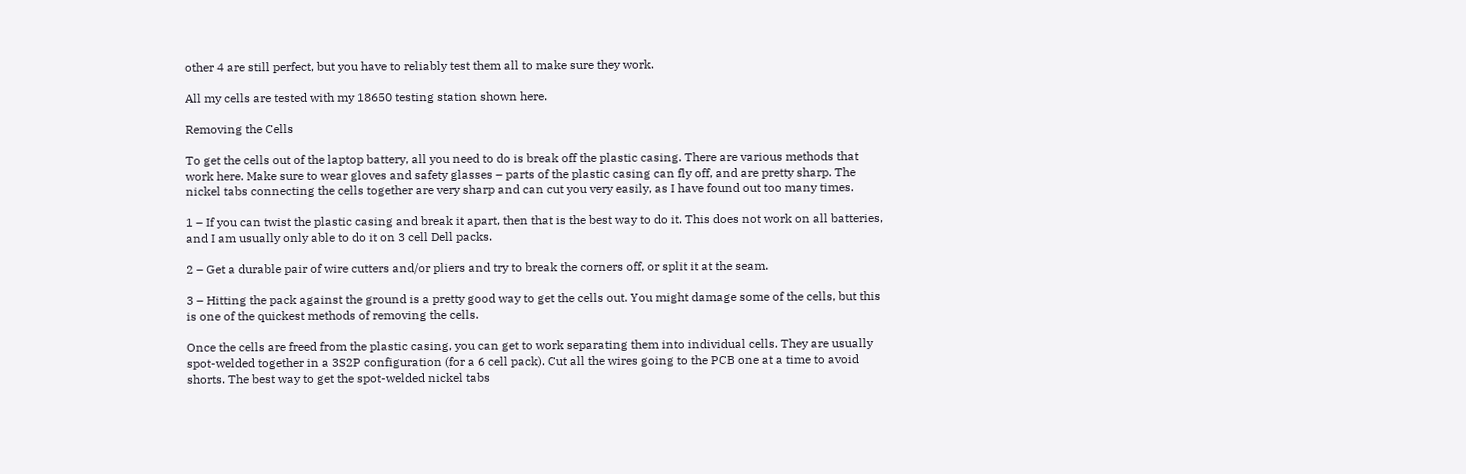other 4 are still perfect, but you have to reliably test them all to make sure they work.

All my cells are tested with my 18650 testing station shown here.

Removing the Cells

To get the cells out of the laptop battery, all you need to do is break off the plastic casing. There are various methods that work here. Make sure to wear gloves and safety glasses – parts of the plastic casing can fly off, and are pretty sharp. The nickel tabs connecting the cells together are very sharp and can cut you very easily, as I have found out too many times.

1 – If you can twist the plastic casing and break it apart, then that is the best way to do it. This does not work on all batteries, and I am usually only able to do it on 3 cell Dell packs.

2 – Get a durable pair of wire cutters and/or pliers and try to break the corners off, or split it at the seam.

3 – Hitting the pack against the ground is a pretty good way to get the cells out. You might damage some of the cells, but this is one of the quickest methods of removing the cells.

Once the cells are freed from the plastic casing, you can get to work separating them into individual cells. They are usually spot-welded together in a 3S2P configuration (for a 6 cell pack). Cut all the wires going to the PCB one at a time to avoid shorts. The best way to get the spot-welded nickel tabs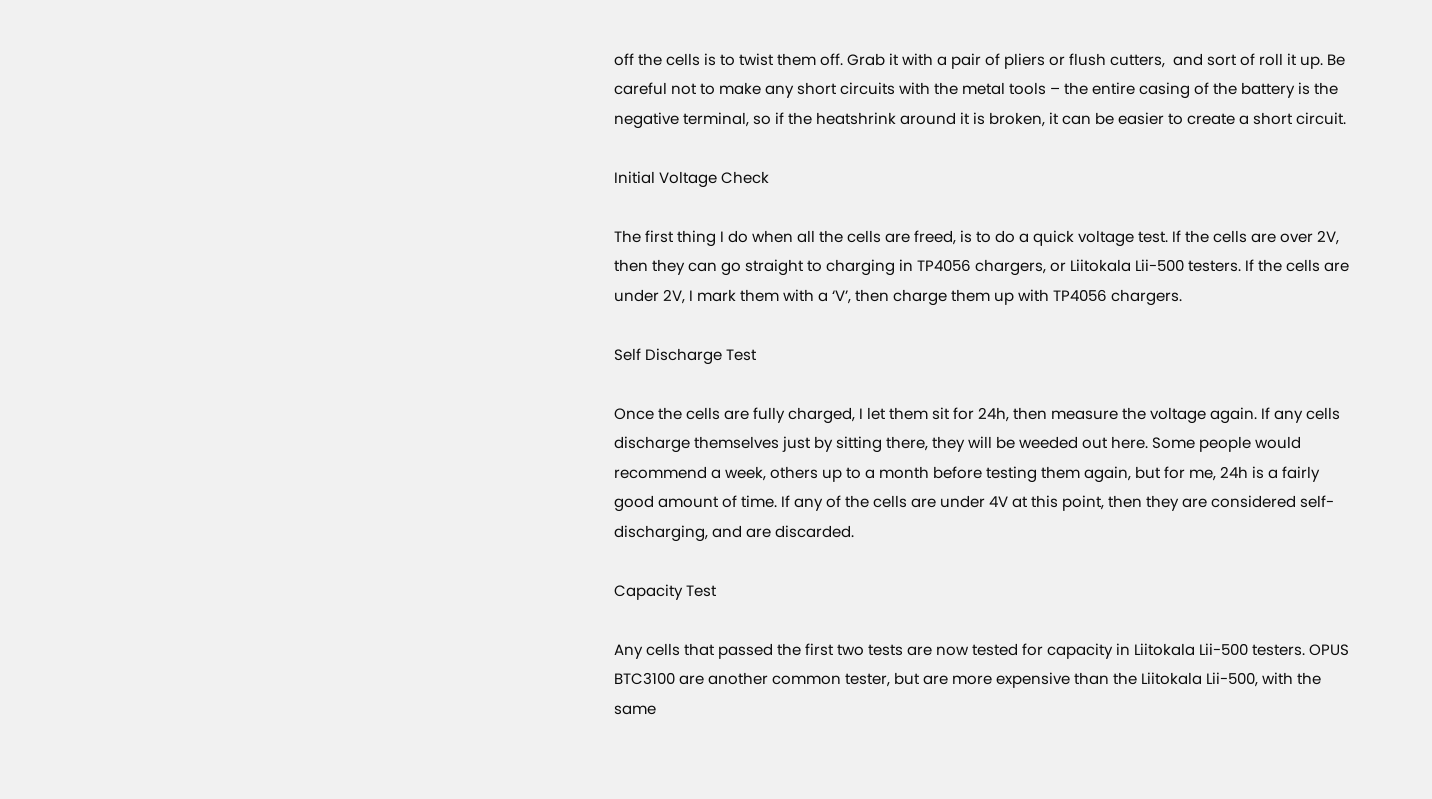off the cells is to twist them off. Grab it with a pair of pliers or flush cutters,  and sort of roll it up. Be careful not to make any short circuits with the metal tools – the entire casing of the battery is the negative terminal, so if the heatshrink around it is broken, it can be easier to create a short circuit.

Initial Voltage Check

The first thing I do when all the cells are freed, is to do a quick voltage test. If the cells are over 2V, then they can go straight to charging in TP4056 chargers, or Liitokala Lii-500 testers. If the cells are under 2V, I mark them with a ‘V’, then charge them up with TP4056 chargers.

Self Discharge Test

Once the cells are fully charged, I let them sit for 24h, then measure the voltage again. If any cells discharge themselves just by sitting there, they will be weeded out here. Some people would recommend a week, others up to a month before testing them again, but for me, 24h is a fairly good amount of time. If any of the cells are under 4V at this point, then they are considered self-discharging, and are discarded.

Capacity Test

Any cells that passed the first two tests are now tested for capacity in Liitokala Lii-500 testers. OPUS BTC3100 are another common tester, but are more expensive than the Liitokala Lii-500, with the same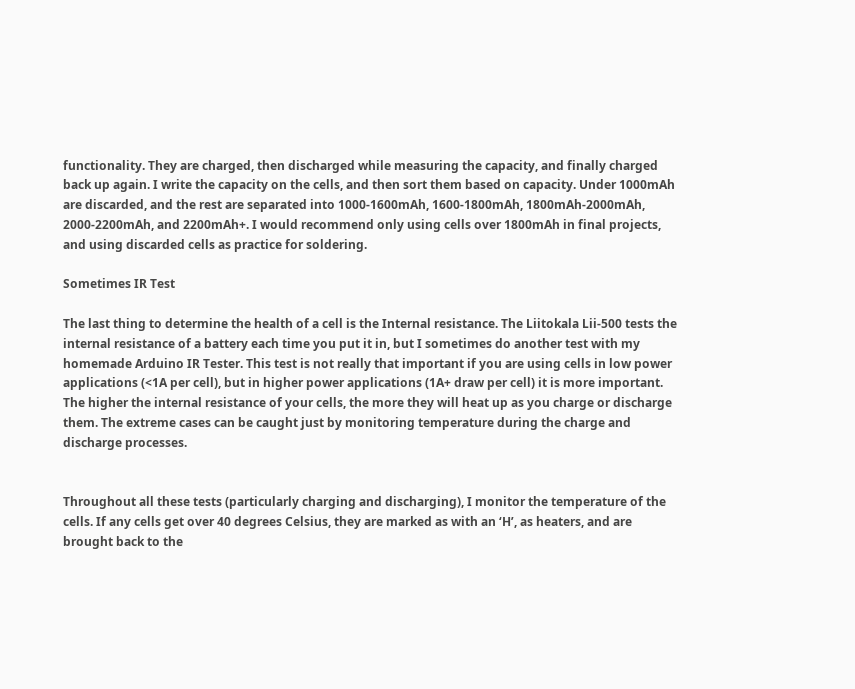functionality. They are charged, then discharged while measuring the capacity, and finally charged back up again. I write the capacity on the cells, and then sort them based on capacity. Under 1000mAh are discarded, and the rest are separated into 1000-1600mAh, 1600-1800mAh, 1800mAh-2000mAh, 2000-2200mAh, and 2200mAh+. I would recommend only using cells over 1800mAh in final projects, and using discarded cells as practice for soldering.

Sometimes IR Test

The last thing to determine the health of a cell is the Internal resistance. The Liitokala Lii-500 tests the internal resistance of a battery each time you put it in, but I sometimes do another test with my homemade Arduino IR Tester. This test is not really that important if you are using cells in low power applications (<1A per cell), but in higher power applications (1A+ draw per cell) it is more important. The higher the internal resistance of your cells, the more they will heat up as you charge or discharge them. The extreme cases can be caught just by monitoring temperature during the charge and discharge processes.


Throughout all these tests (particularly charging and discharging), I monitor the temperature of the cells. If any cells get over 40 degrees Celsius, they are marked as with an ‘H’, as heaters, and are brought back to the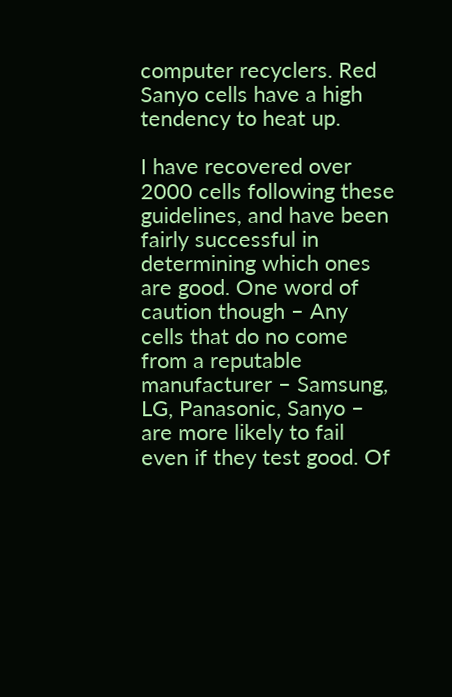computer recyclers. Red Sanyo cells have a high tendency to heat up.

I have recovered over 2000 cells following these guidelines, and have been fairly successful in determining which ones are good. One word of caution though – Any cells that do no come from a reputable manufacturer – Samsung, LG, Panasonic, Sanyo – are more likely to fail even if they test good. Of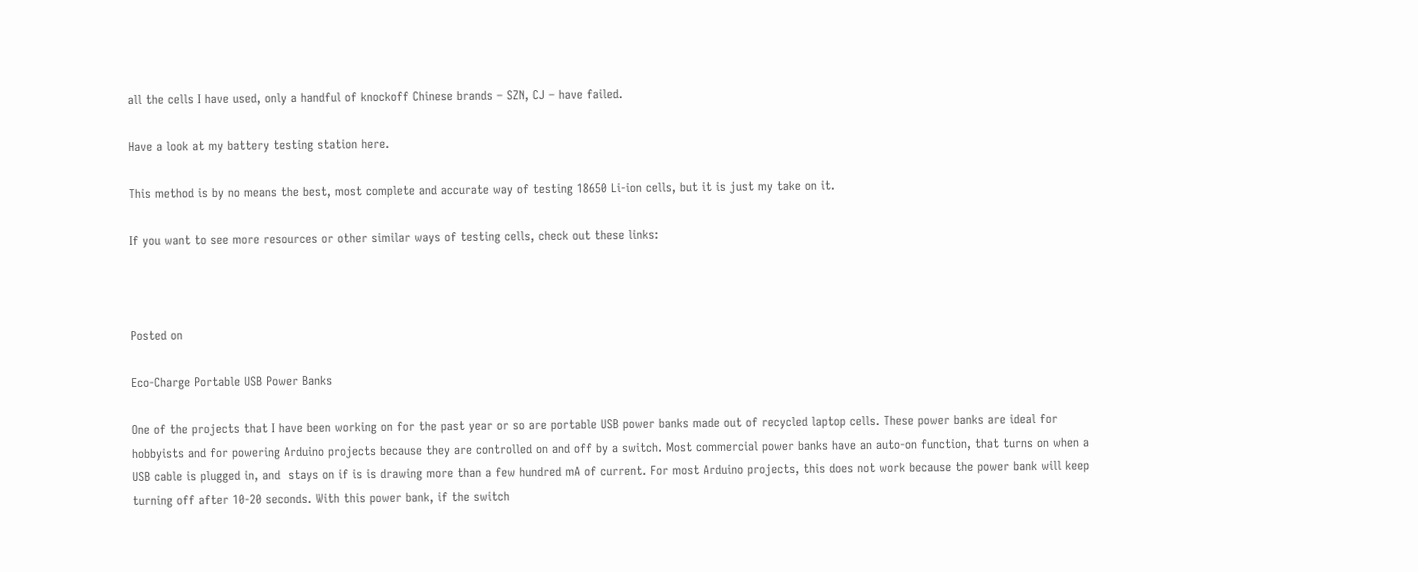all the cells I have used, only a handful of knockoff Chinese brands – SZN, CJ – have failed.

Have a look at my battery testing station here.

This method is by no means the best, most complete and accurate way of testing 18650 Li-ion cells, but it is just my take on it.

If you want to see more resources or other similar ways of testing cells, check out these links:



Posted on

Eco-Charge Portable USB Power Banks

One of the projects that I have been working on for the past year or so are portable USB power banks made out of recycled laptop cells. These power banks are ideal for hobbyists and for powering Arduino projects because they are controlled on and off by a switch. Most commercial power banks have an auto-on function, that turns on when a USB cable is plugged in, and  stays on if is is drawing more than a few hundred mA of current. For most Arduino projects, this does not work because the power bank will keep turning off after 10-20 seconds. With this power bank, if the switch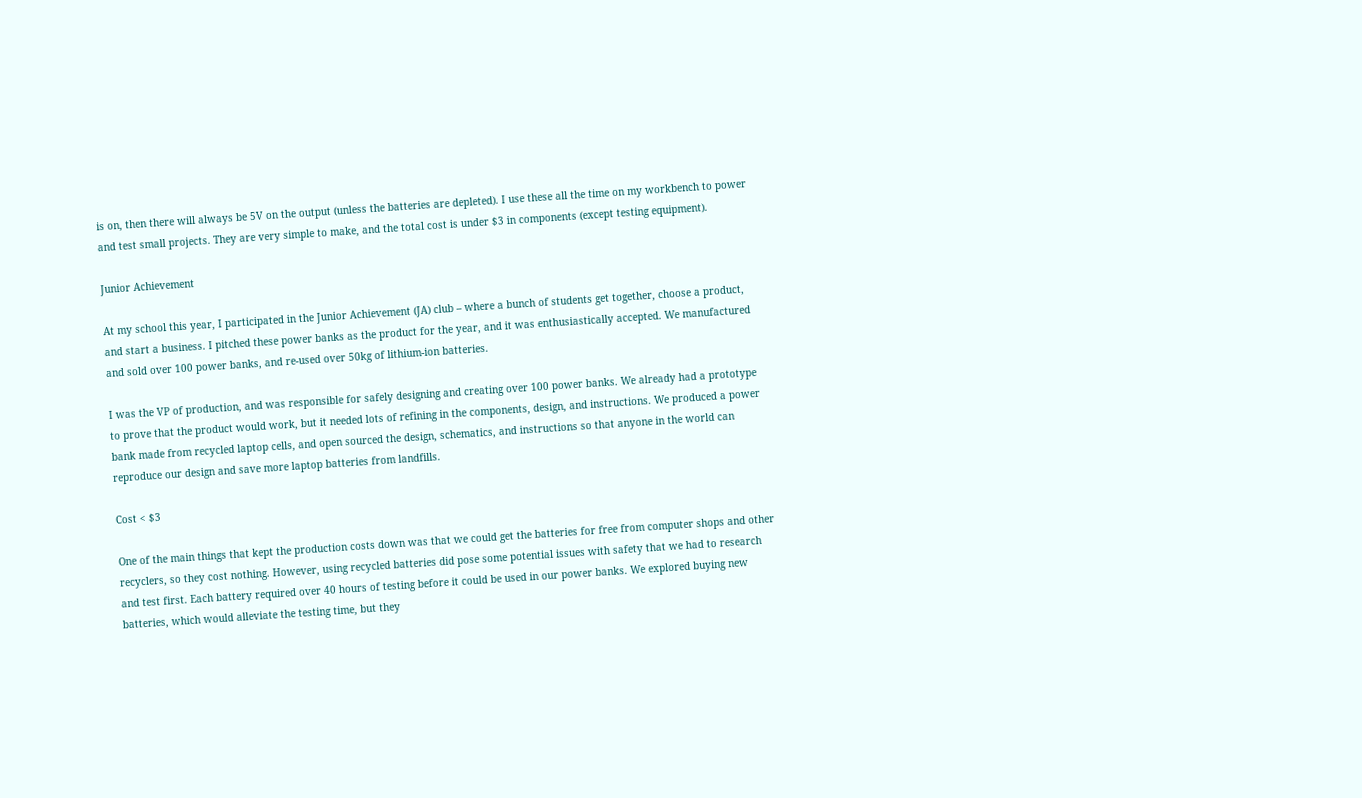is on, then there will always be 5V on the output (unless the batteries are depleted). I use these all the time on my workbench to power and test small projects. They are very simple to make, and the total cost is under $3 in components (except testing equipment).

Junior Achievement

At my school this year, I participated in the Junior Achievement (JA) club – where a bunch of students get together, choose a product, and start a business. I pitched these power banks as the product for the year, and it was enthusiastically accepted. We manufactured and sold over 100 power banks, and re-used over 50kg of lithium-ion batteries.

I was the VP of production, and was responsible for safely designing and creating over 100 power banks. We already had a prototype to prove that the product would work, but it needed lots of refining in the components, design, and instructions. We produced a power bank made from recycled laptop cells, and open sourced the design, schematics, and instructions so that anyone in the world can reproduce our design and save more laptop batteries from landfills.

Cost < $3

One of the main things that kept the production costs down was that we could get the batteries for free from computer shops and other recyclers, so they cost nothing. However, using recycled batteries did pose some potential issues with safety that we had to research and test first. Each battery required over 40 hours of testing before it could be used in our power banks. We explored buying new batteries, which would alleviate the testing time, but they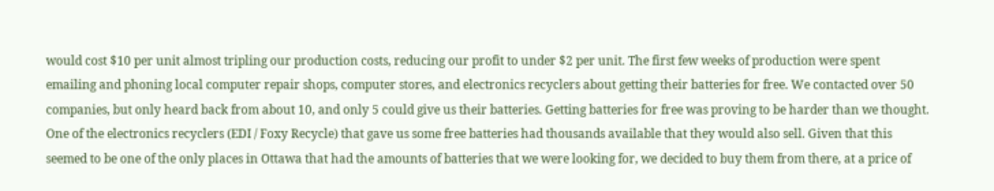would cost $10 per unit almost tripling our production costs, reducing our profit to under $2 per unit. The first few weeks of production were spent emailing and phoning local computer repair shops, computer stores, and electronics recyclers about getting their batteries for free. We contacted over 50 companies, but only heard back from about 10, and only 5 could give us their batteries. Getting batteries for free was proving to be harder than we thought. One of the electronics recyclers (EDI / Foxy Recycle) that gave us some free batteries had thousands available that they would also sell. Given that this seemed to be one of the only places in Ottawa that had the amounts of batteries that we were looking for, we decided to buy them from there, at a price of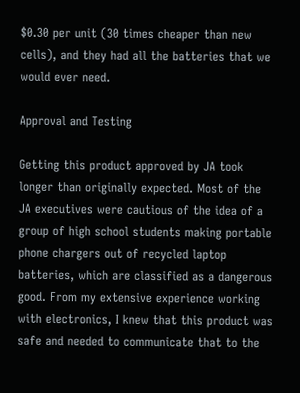$0.30 per unit (30 times cheaper than new cells), and they had all the batteries that we would ever need.

Approval and Testing

Getting this product approved by JA took longer than originally expected. Most of the JA executives were cautious of the idea of a group of high school students making portable phone chargers out of recycled laptop batteries, which are classified as a dangerous good. From my extensive experience working with electronics, I knew that this product was safe and needed to communicate that to the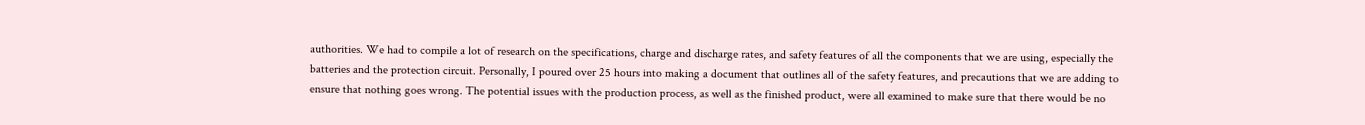authorities. We had to compile a lot of research on the specifications, charge and discharge rates, and safety features of all the components that we are using, especially the batteries and the protection circuit. Personally, I poured over 25 hours into making a document that outlines all of the safety features, and precautions that we are adding to ensure that nothing goes wrong. The potential issues with the production process, as well as the finished product, were all examined to make sure that there would be no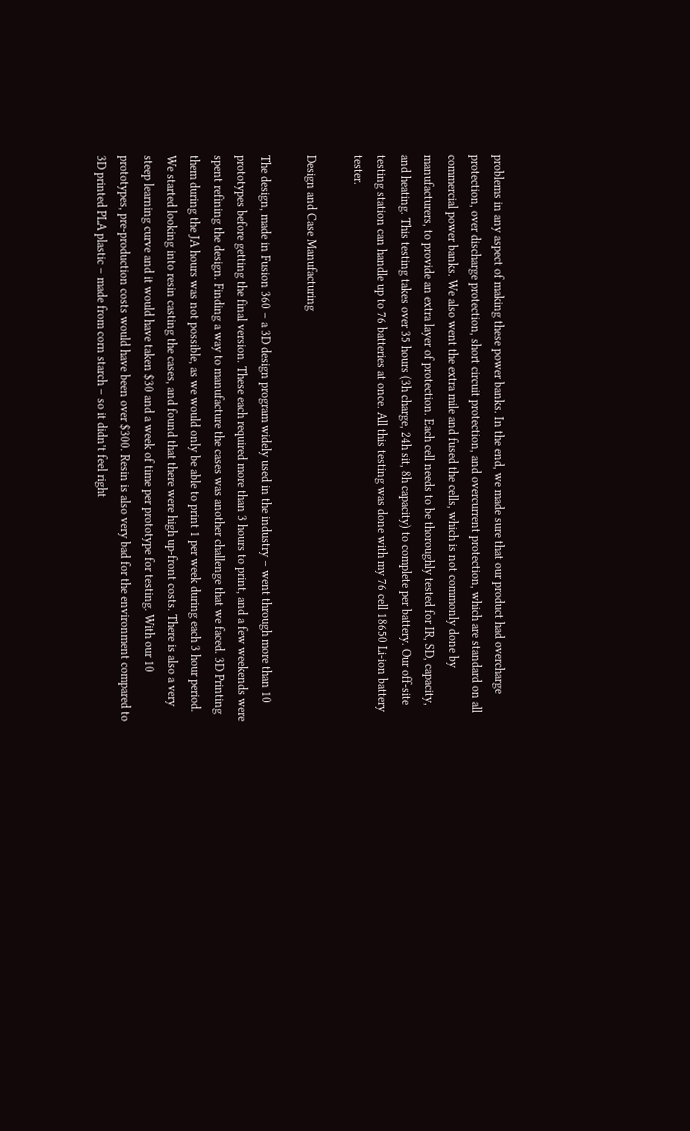problems in any aspect of making these power banks. In the end, we made sure that our product had overcharge protection, over discharge protection, short circuit protection, and overcurrent protection, which are standard on all commercial power banks. We also went the extra mile and fused the cells, which is not commonly done by manufacturers, to provide an extra layer of protection. Each cell needs to be thoroughly tested for IR, SD, capacity, and heating. This testing takes over 35 hours (3h charge, 24h sit, 8h capacity) to complete per battery. Our off-site testing station can handle up to 76 batteries at once. All this testing was done with my 76 cell 18650 Li-ion battery tester.

Design and Case Manufacturing

The design, made in Fusion 360 – a 3D design program widely used in the industry – went through more than 10 prototypes before getting the final version. These each required more than 3 hours to print, and a few weekends were spent refining the design. Finding a way to manufacture the cases was another challenge that we faced. 3D Printing them during the JA hours was not possible, as we would only be able to print 1 per week during each 3 hour period. We started looking into resin casting the cases, and found that there were high up-front costs. There is also a very steep learning curve and it would have taken $30 and a week of time per prototype for testing. With our 10 prototypes, pre-production costs would have been over $300. Resin is also very bad for the environment compared to 3D printed PLA plastic – made from corn starch – so it didn’t feel right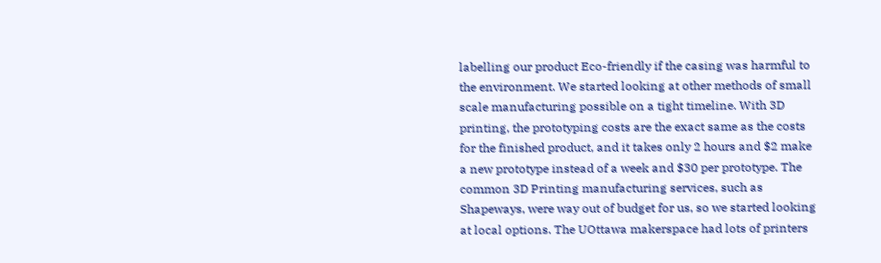labelling our product Eco-friendly if the casing was harmful to the environment. We started looking at other methods of small scale manufacturing possible on a tight timeline. With 3D printing, the prototyping costs are the exact same as the costs for the finished product, and it takes only 2 hours and $2 make a new prototype instead of a week and $30 per prototype. The common 3D Printing manufacturing services, such as Shapeways, were way out of budget for us, so we started looking at local options. The UOttawa makerspace had lots of printers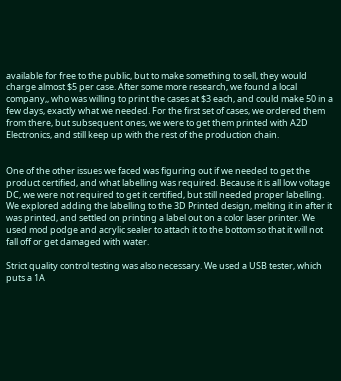available for free to the public, but to make something to sell, they would charge almost $5 per case. After some more research, we found a local company,, who was willing to print the cases at $3 each, and could make 50 in a few days, exactly what we needed. For the first set of cases, we ordered them from there, but subsequent ones, we were to get them printed with A2D Electronics, and still keep up with the rest of the production chain.


One of the other issues we faced was figuring out if we needed to get the product certified, and what labelling was required. Because it is all low voltage DC, we were not required to get it certified, but still needed proper labelling. We explored adding the labelling to the 3D Printed design, melting it in after it was printed, and settled on printing a label out on a color laser printer. We used mod podge and acrylic sealer to attach it to the bottom so that it will not fall off or get damaged with water.

Strict quality control testing was also necessary. We used a USB tester, which puts a 1A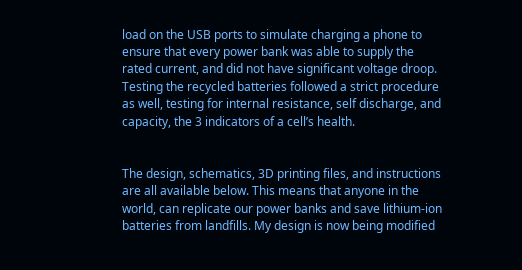load on the USB ports to simulate charging a phone to ensure that every power bank was able to supply the rated current, and did not have significant voltage droop. Testing the recycled batteries followed a strict procedure as well, testing for internal resistance, self discharge, and capacity, the 3 indicators of a cell’s health.


The design, schematics, 3D printing files, and instructions are all available below. This means that anyone in the world, can replicate our power banks and save lithium-ion batteries from landfills. My design is now being modified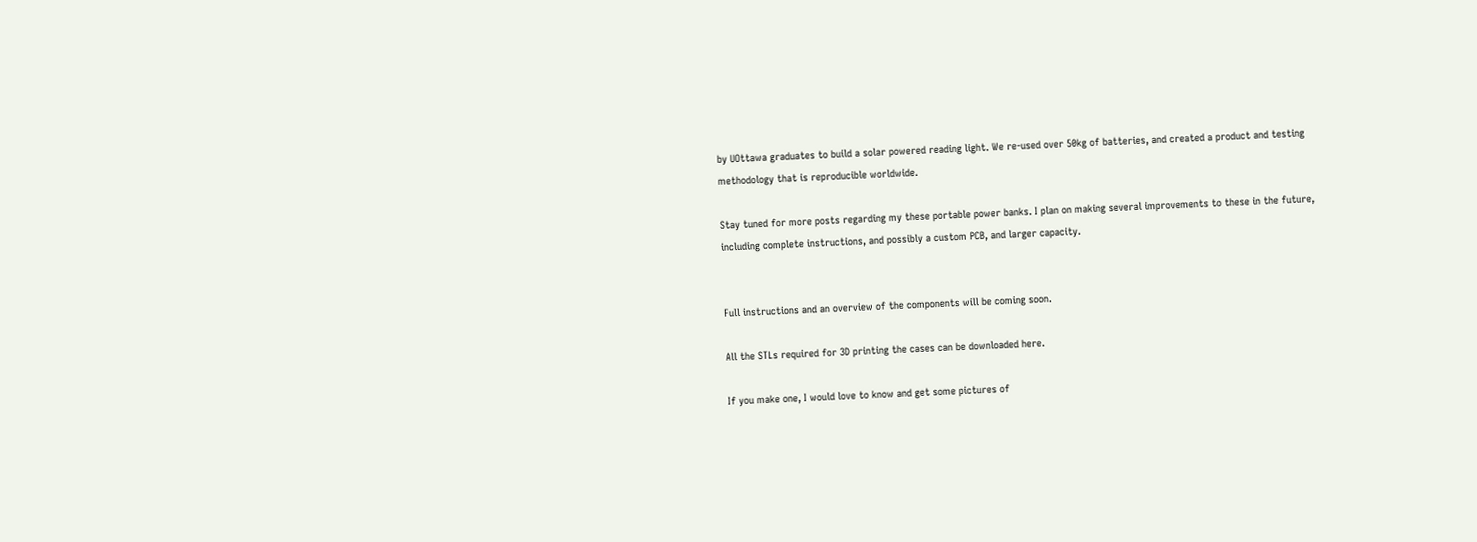by UOttawa graduates to build a solar powered reading light. We re-used over 50kg of batteries, and created a product and testing methodology that is reproducible worldwide.

Stay tuned for more posts regarding my these portable power banks. I plan on making several improvements to these in the future, including complete instructions, and possibly a custom PCB, and larger capacity.


Full instructions and an overview of the components will be coming soon.

All the STLs required for 3D printing the cases can be downloaded here.

If you make one, I would love to know and get some pictures of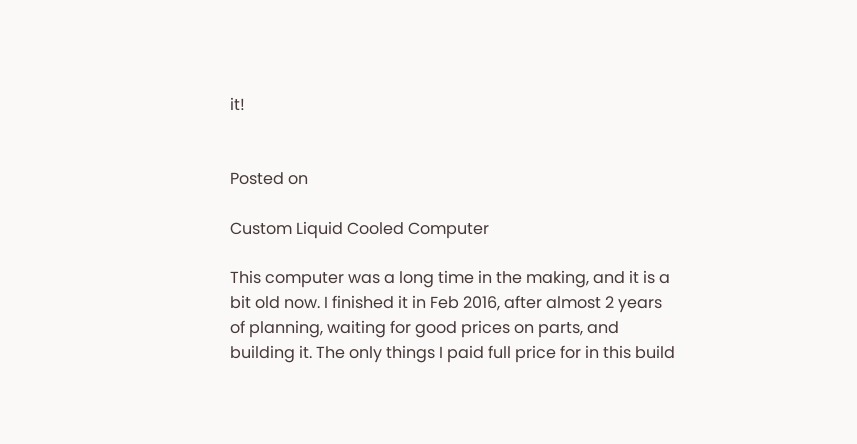it!


Posted on

Custom Liquid Cooled Computer

This computer was a long time in the making, and it is a bit old now. I finished it in Feb 2016, after almost 2 years of planning, waiting for good prices on parts, and building it. The only things I paid full price for in this build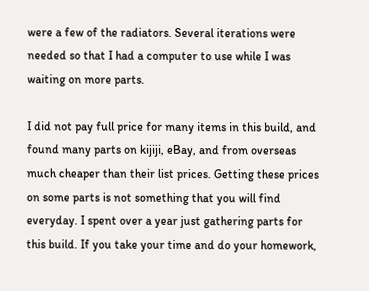were a few of the radiators. Several iterations were needed so that I had a computer to use while I was waiting on more parts.

I did not pay full price for many items in this build, and found many parts on kijiji, eBay, and from overseas much cheaper than their list prices. Getting these prices on some parts is not something that you will find everyday. I spent over a year just gathering parts for this build. If you take your time and do your homework,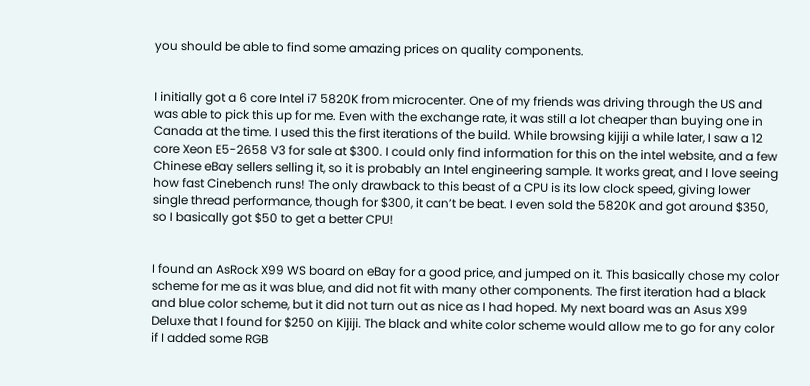you should be able to find some amazing prices on quality components.


I initially got a 6 core Intel i7 5820K from microcenter. One of my friends was driving through the US and was able to pick this up for me. Even with the exchange rate, it was still a lot cheaper than buying one in Canada at the time. I used this the first iterations of the build. While browsing kijiji a while later, I saw a 12 core Xeon E5-2658 V3 for sale at $300. I could only find information for this on the intel website, and a few Chinese eBay sellers selling it, so it is probably an Intel engineering sample. It works great, and I love seeing how fast Cinebench runs! The only drawback to this beast of a CPU is its low clock speed, giving lower single thread performance, though for $300, it can’t be beat. I even sold the 5820K and got around $350, so I basically got $50 to get a better CPU!


I found an AsRock X99 WS board on eBay for a good price, and jumped on it. This basically chose my color scheme for me as it was blue, and did not fit with many other components. The first iteration had a black and blue color scheme, but it did not turn out as nice as I had hoped. My next board was an Asus X99 Deluxe that I found for $250 on Kijiji. The black and white color scheme would allow me to go for any color if I added some RGB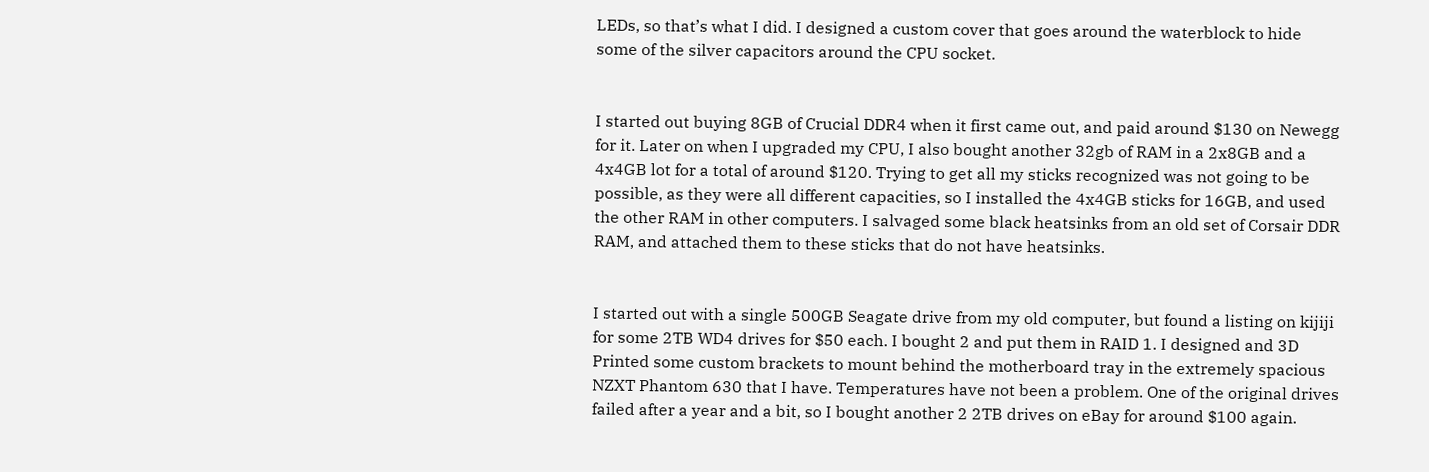LEDs, so that’s what I did. I designed a custom cover that goes around the waterblock to hide some of the silver capacitors around the CPU socket.


I started out buying 8GB of Crucial DDR4 when it first came out, and paid around $130 on Newegg for it. Later on when I upgraded my CPU, I also bought another 32gb of RAM in a 2x8GB and a 4x4GB lot for a total of around $120. Trying to get all my sticks recognized was not going to be possible, as they were all different capacities, so I installed the 4x4GB sticks for 16GB, and used the other RAM in other computers. I salvaged some black heatsinks from an old set of Corsair DDR  RAM, and attached them to these sticks that do not have heatsinks.


I started out with a single 500GB Seagate drive from my old computer, but found a listing on kijiji for some 2TB WD4 drives for $50 each. I bought 2 and put them in RAID 1. I designed and 3D Printed some custom brackets to mount behind the motherboard tray in the extremely spacious NZXT Phantom 630 that I have. Temperatures have not been a problem. One of the original drives failed after a year and a bit, so I bought another 2 2TB drives on eBay for around $100 again.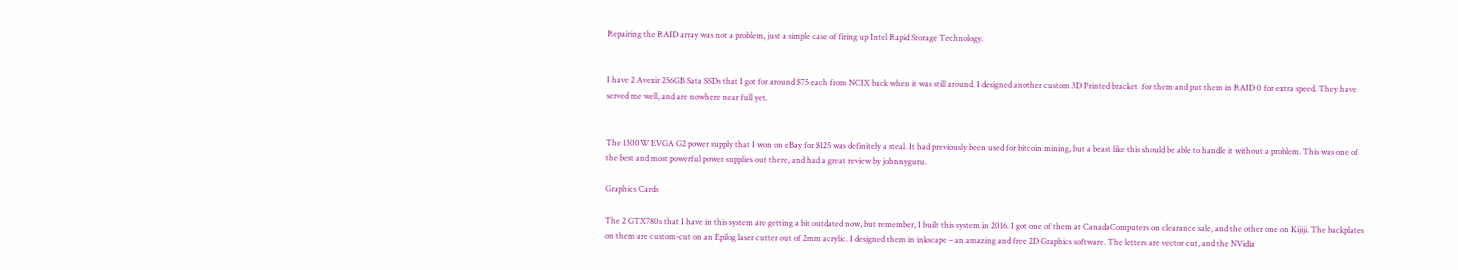Repairing the RAID array was not a problem, just a simple case of firing up Intel Rapid Storage Technology.


I have 2 Avexir 256GB Sata SSDs that I got for around $75 each from NCIX back when it was still around. I designed another custom 3D Printed bracket  for them and put them in RAID 0 for extra speed. They have served me well, and are nowhere near full yet.


The 1300W EVGA G2 power supply that I won on eBay for $125 was definitely a steal. It had previously been used for bitcoin mining, but a beast like this should be able to handle it without a problem. This was one of the best and most powerful power supplies out there, and had a great review by johnnyguru.

Graphics Cards

The 2 GTX780s that I have in this system are getting a bit outdated now, but remember, I built this system in 2016. I got one of them at CanadaComputers on clearance sale, and the other one on Kijiji. The backplates on them are custom-cut on an Epilog laser cutter out of 2mm acrylic. I designed them in inkscape – an amazing and free 2D Graphics software. The letters are vector cut, and the NVidia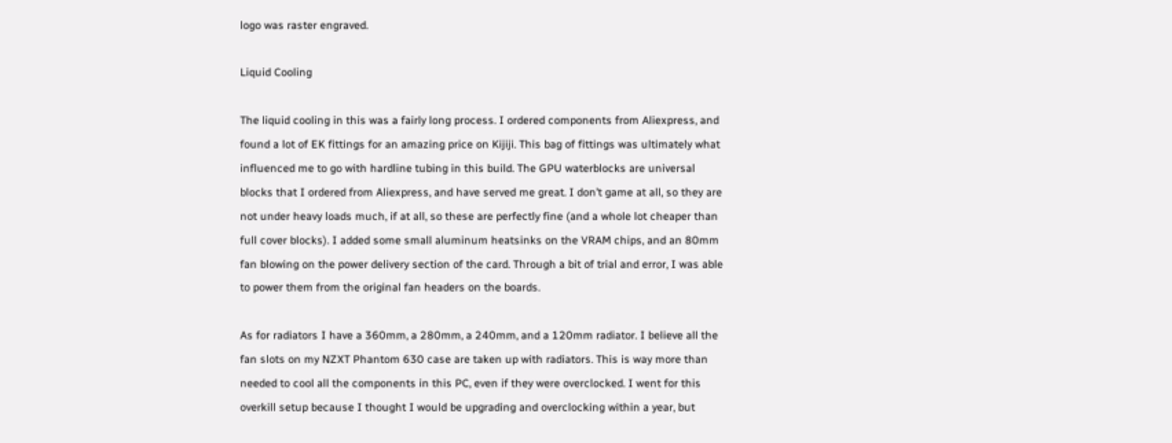logo was raster engraved.

Liquid Cooling

The liquid cooling in this was a fairly long process. I ordered components from Aliexpress, and found a lot of EK fittings for an amazing price on Kijiji. This bag of fittings was ultimately what influenced me to go with hardline tubing in this build. The GPU waterblocks are universal blocks that I ordered from Aliexpress, and have served me great. I don’t game at all, so they are not under heavy loads much, if at all, so these are perfectly fine (and a whole lot cheaper than full cover blocks). I added some small aluminum heatsinks on the VRAM chips, and an 80mm fan blowing on the power delivery section of the card. Through a bit of trial and error, I was able to power them from the original fan headers on the boards.

As for radiators I have a 360mm, a 280mm, a 240mm, and a 120mm radiator. I believe all the fan slots on my NZXT Phantom 630 case are taken up with radiators. This is way more than needed to cool all the components in this PC, even if they were overclocked. I went for this overkill setup because I thought I would be upgrading and overclocking within a year, but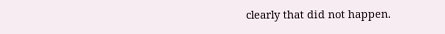clearly that did not happen.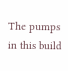The pumps in this build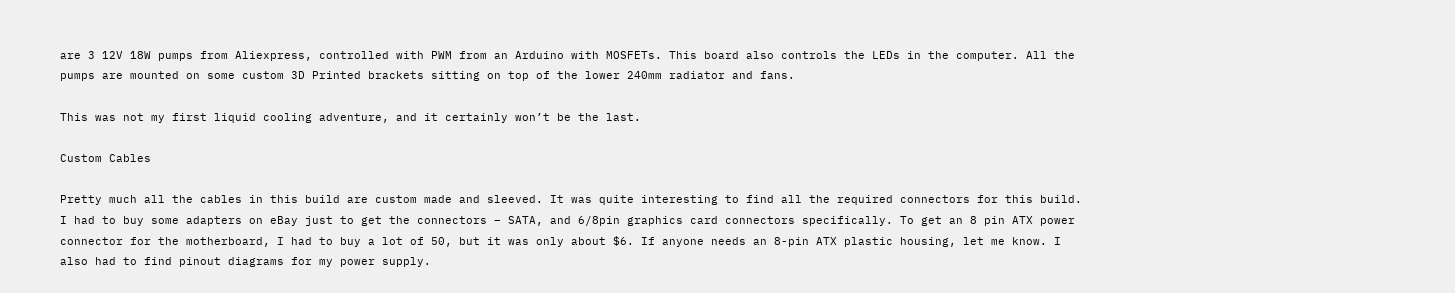are 3 12V 18W pumps from Aliexpress, controlled with PWM from an Arduino with MOSFETs. This board also controls the LEDs in the computer. All the pumps are mounted on some custom 3D Printed brackets sitting on top of the lower 240mm radiator and fans.

This was not my first liquid cooling adventure, and it certainly won’t be the last.

Custom Cables

Pretty much all the cables in this build are custom made and sleeved. It was quite interesting to find all the required connectors for this build. I had to buy some adapters on eBay just to get the connectors – SATA, and 6/8pin graphics card connectors specifically. To get an 8 pin ATX power connector for the motherboard, I had to buy a lot of 50, but it was only about $6. If anyone needs an 8-pin ATX plastic housing, let me know. I also had to find pinout diagrams for my power supply.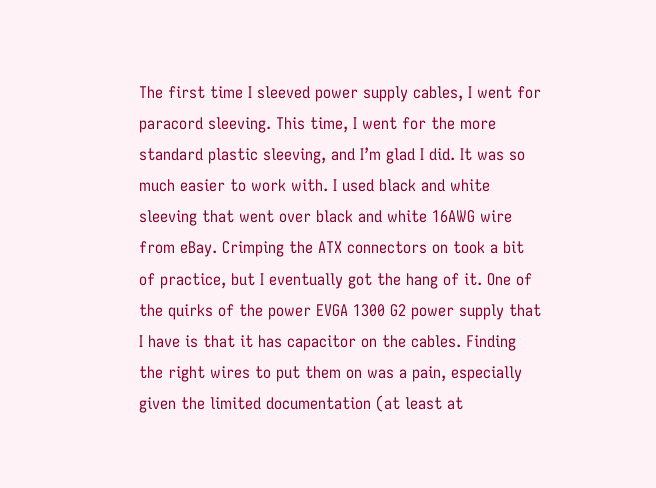The first time I sleeved power supply cables, I went for paracord sleeving. This time, I went for the more standard plastic sleeving, and I’m glad I did. It was so much easier to work with. I used black and white sleeving that went over black and white 16AWG wire from eBay. Crimping the ATX connectors on took a bit of practice, but I eventually got the hang of it. One of the quirks of the power EVGA 1300 G2 power supply that I have is that it has capacitor on the cables. Finding the right wires to put them on was a pain, especially given the limited documentation (at least at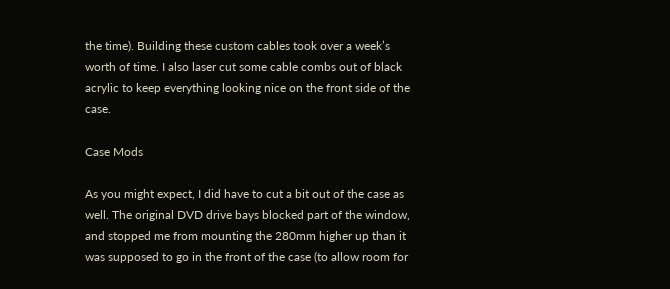the time). Building these custom cables took over a week’s worth of time. I also laser cut some cable combs out of black acrylic to keep everything looking nice on the front side of the case.

Case Mods

As you might expect, I did have to cut a bit out of the case as well. The original DVD drive bays blocked part of the window, and stopped me from mounting the 280mm higher up than it was supposed to go in the front of the case (to allow room for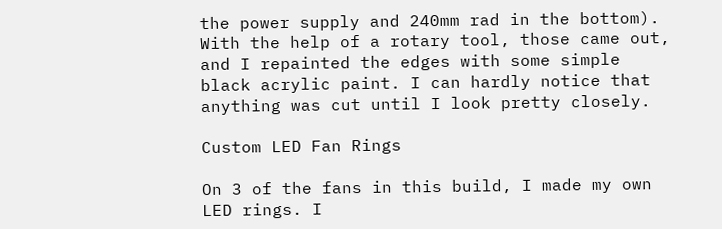the power supply and 240mm rad in the bottom). With the help of a rotary tool, those came out, and I repainted the edges with some simple black acrylic paint. I can hardly notice that anything was cut until I look pretty closely.

Custom LED Fan Rings

On 3 of the fans in this build, I made my own LED rings. I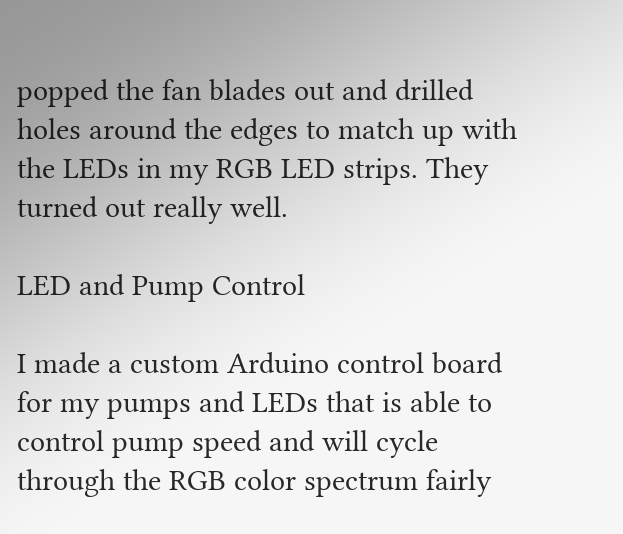popped the fan blades out and drilled holes around the edges to match up with the LEDs in my RGB LED strips. They turned out really well.

LED and Pump Control

I made a custom Arduino control board for my pumps and LEDs that is able to control pump speed and will cycle through the RGB color spectrum fairly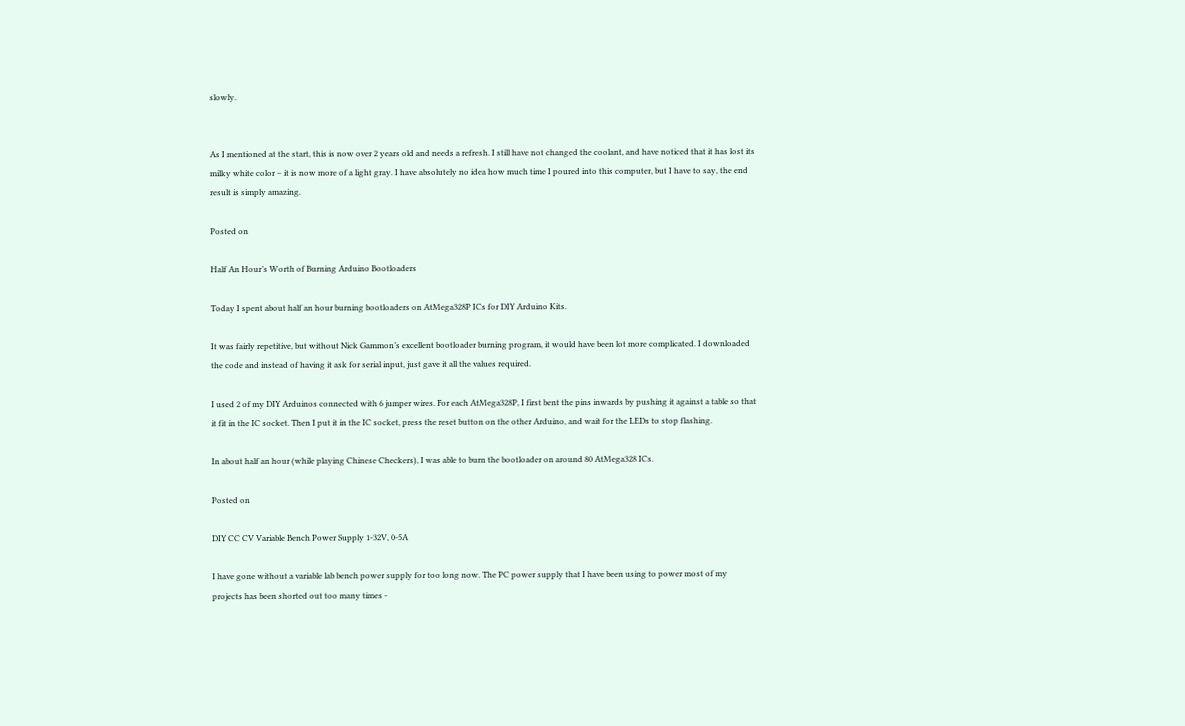slowly.


As I mentioned at the start, this is now over 2 years old and needs a refresh. I still have not changed the coolant, and have noticed that it has lost its milky white color – it is now more of a light gray. I have absolutely no idea how much time I poured into this computer, but I have to say, the end result is simply amazing.

Posted on

Half An Hour’s Worth of Burning Arduino Bootloaders

Today I spent about half an hour burning bootloaders on AtMega328P ICs for DIY Arduino Kits.

It was fairly repetitive, but without Nick Gammon’s excellent bootloader burning program, it would have been lot more complicated. I downloaded the code and instead of having it ask for serial input, just gave it all the values required.

I used 2 of my DIY Arduinos connected with 6 jumper wires. For each AtMega328P, I first bent the pins inwards by pushing it against a table so that it fit in the IC socket. Then I put it in the IC socket, press the reset button on the other Arduino, and wait for the LEDs to stop flashing.

In about half an hour (while playing Chinese Checkers), I was able to burn the bootloader on around 80 AtMega328 ICs.

Posted on

DIY CC CV Variable Bench Power Supply 1-32V, 0-5A

I have gone without a variable lab bench power supply for too long now. The PC power supply that I have been using to power most of my projects has been shorted out too many times -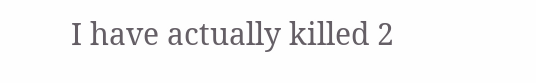I have actually killed 2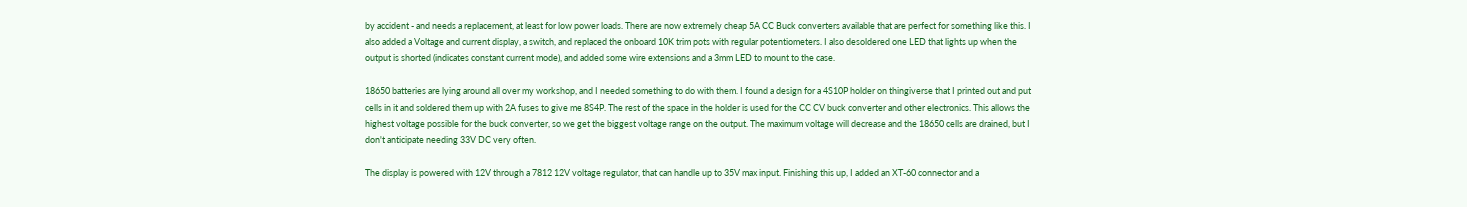by accident - and needs a replacement, at least for low power loads. There are now extremely cheap 5A CC Buck converters available that are perfect for something like this. I also added a Voltage and current display, a switch, and replaced the onboard 10K trim pots with regular potentiometers. I also desoldered one LED that lights up when the output is shorted (indicates constant current mode), and added some wire extensions and a 3mm LED to mount to the case.

18650 batteries are lying around all over my workshop, and I needed something to do with them. I found a design for a 4S10P holder on thingiverse that I printed out and put cells in it and soldered them up with 2A fuses to give me 8S4P. The rest of the space in the holder is used for the CC CV buck converter and other electronics. This allows the highest voltage possible for the buck converter, so we get the biggest voltage range on the output. The maximum voltage will decrease and the 18650 cells are drained, but I don't anticipate needing 33V DC very often.

The display is powered with 12V through a 7812 12V voltage regulator, that can handle up to 35V max input. Finishing this up, I added an XT-60 connector and a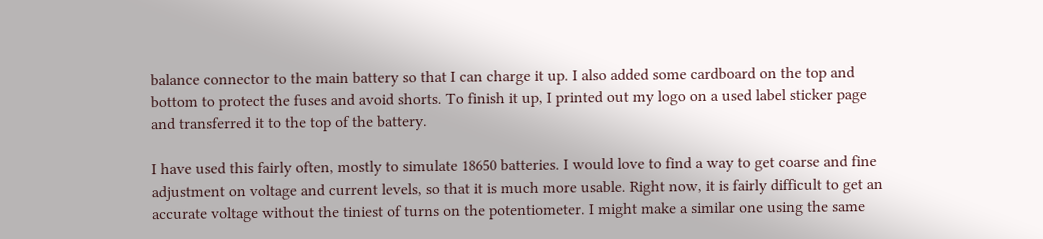balance connector to the main battery so that I can charge it up. I also added some cardboard on the top and bottom to protect the fuses and avoid shorts. To finish it up, I printed out my logo on a used label sticker page and transferred it to the top of the battery.

I have used this fairly often, mostly to simulate 18650 batteries. I would love to find a way to get coarse and fine adjustment on voltage and current levels, so that it is much more usable. Right now, it is fairly difficult to get an accurate voltage without the tiniest of turns on the potentiometer. I might make a similar one using the same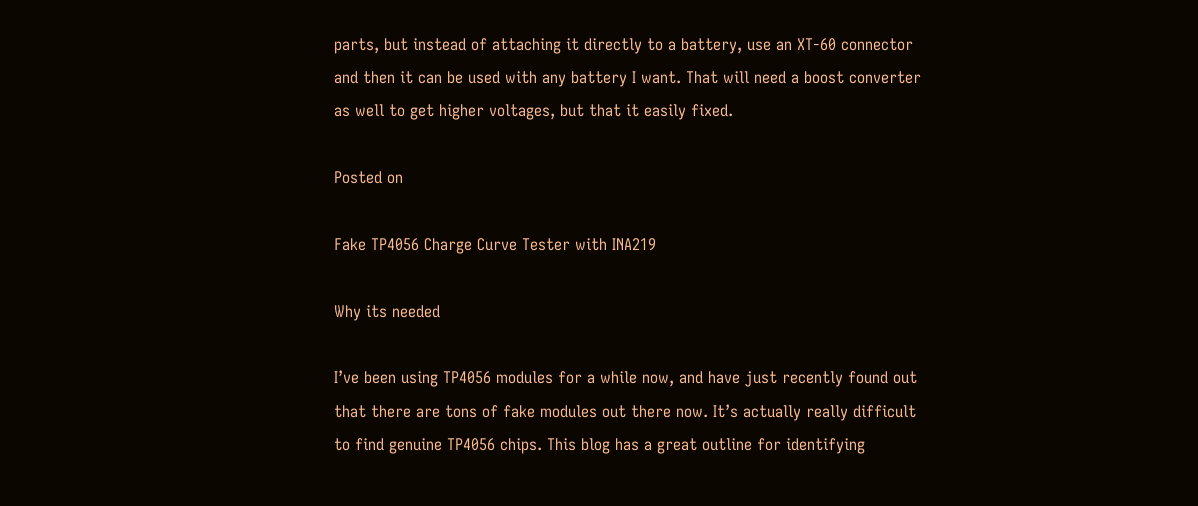parts, but instead of attaching it directly to a battery, use an XT-60 connector and then it can be used with any battery I want. That will need a boost converter as well to get higher voltages, but that it easily fixed.

Posted on

Fake TP4056 Charge Curve Tester with INA219

Why its needed

I’ve been using TP4056 modules for a while now, and have just recently found out that there are tons of fake modules out there now. It’s actually really difficult to find genuine TP4056 chips. This blog has a great outline for identifying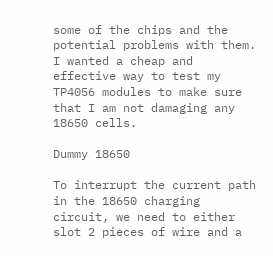some of the chips and the potential problems with them. I wanted a cheap and effective way to test my TP4056 modules to make sure that I am not damaging any 18650 cells.

Dummy 18650

To interrupt the current path in the 18650 charging circuit, we need to either slot 2 pieces of wire and a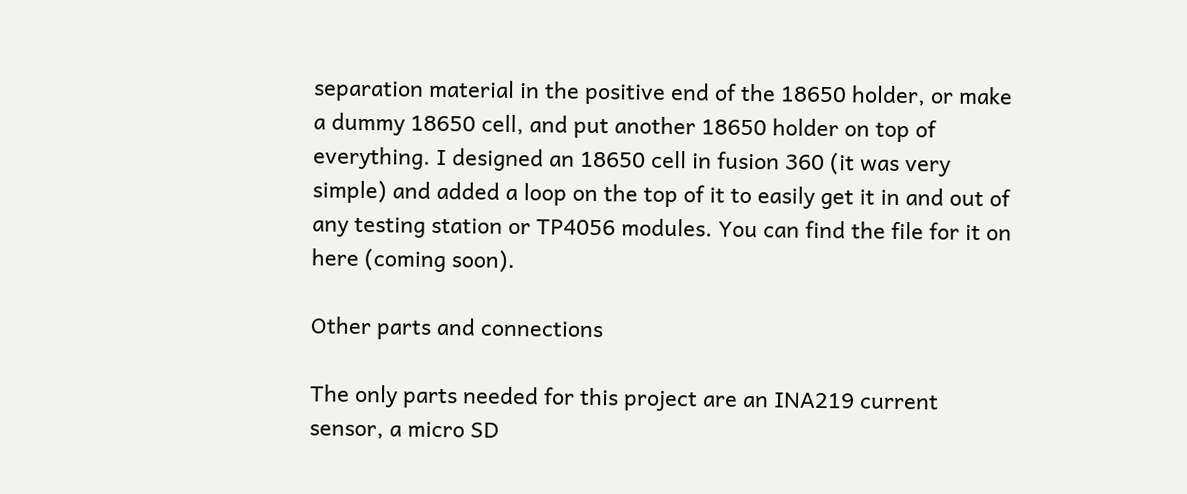separation material in the positive end of the 18650 holder, or make a dummy 18650 cell, and put another 18650 holder on top of everything. I designed an 18650 cell in fusion 360 (it was very simple) and added a loop on the top of it to easily get it in and out of any testing station or TP4056 modules. You can find the file for it on here (coming soon).

Other parts and connections

The only parts needed for this project are an INA219 current sensor, a micro SD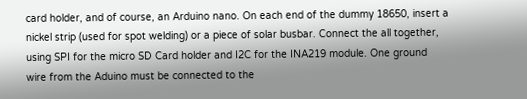card holder, and of course, an Arduino nano. On each end of the dummy 18650, insert a nickel strip (used for spot welding) or a piece of solar busbar. Connect the all together, using SPI for the micro SD Card holder and I2C for the INA219 module. One ground wire from the Aduino must be connected to the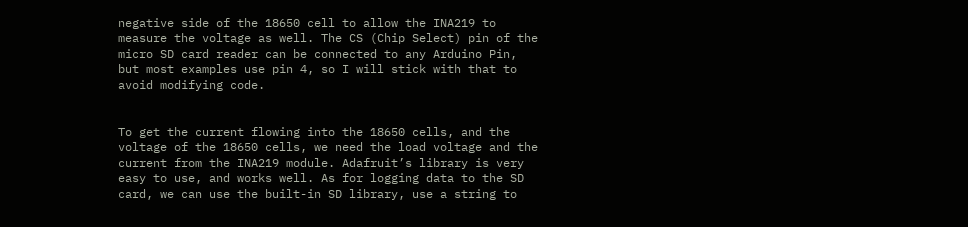negative side of the 18650 cell to allow the INA219 to measure the voltage as well. The CS (Chip Select) pin of the micro SD card reader can be connected to any Arduino Pin, but most examples use pin 4, so I will stick with that to avoid modifying code.


To get the current flowing into the 18650 cells, and the voltage of the 18650 cells, we need the load voltage and the current from the INA219 module. Adafruit’s library is very easy to use, and works well. As for logging data to the SD card, we can use the built-in SD library, use a string to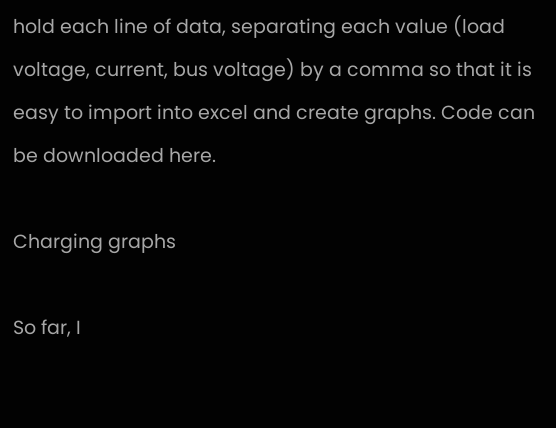hold each line of data, separating each value (load voltage, current, bus voltage) by a comma so that it is easy to import into excel and create graphs. Code can be downloaded here.

Charging graphs

So far, I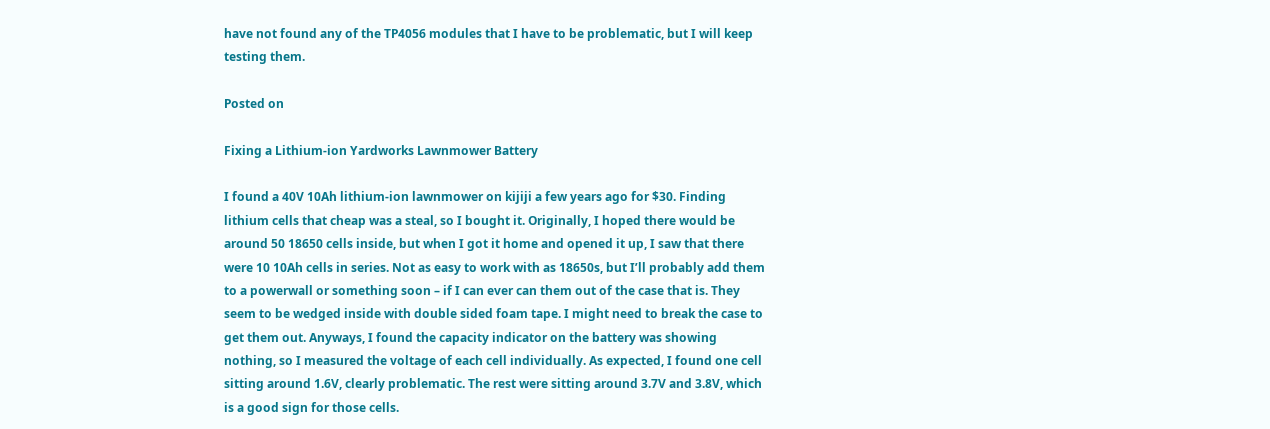have not found any of the TP4056 modules that I have to be problematic, but I will keep testing them.

Posted on

Fixing a Lithium-ion Yardworks Lawnmower Battery

I found a 40V 10Ah lithium-ion lawnmower on kijiji a few years ago for $30. Finding lithium cells that cheap was a steal, so I bought it. Originally, I hoped there would be around 50 18650 cells inside, but when I got it home and opened it up, I saw that there were 10 10Ah cells in series. Not as easy to work with as 18650s, but I’ll probably add them to a powerwall or something soon – if I can ever can them out of the case that is. They seem to be wedged inside with double sided foam tape. I might need to break the case to get them out. Anyways, I found the capacity indicator on the battery was showing nothing, so I measured the voltage of each cell individually. As expected, I found one cell sitting around 1.6V, clearly problematic. The rest were sitting around 3.7V and 3.8V, which is a good sign for those cells.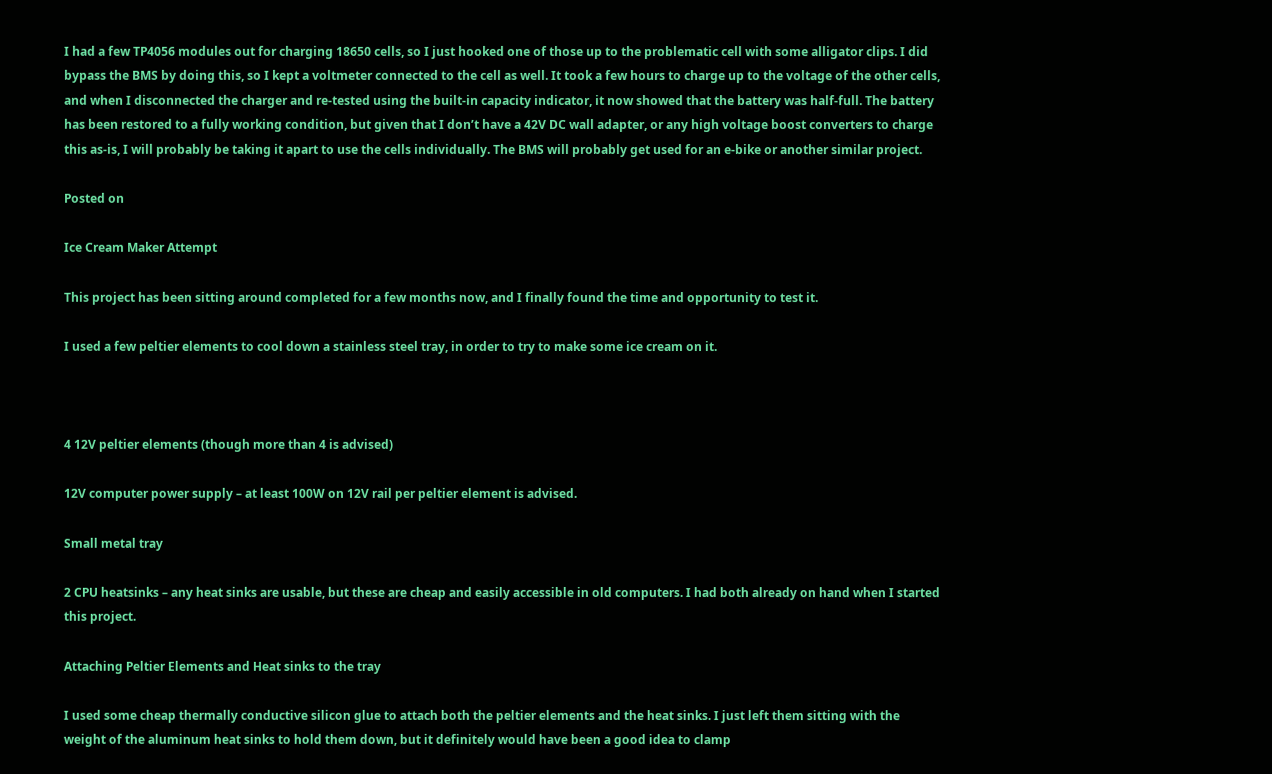I had a few TP4056 modules out for charging 18650 cells, so I just hooked one of those up to the problematic cell with some alligator clips. I did bypass the BMS by doing this, so I kept a voltmeter connected to the cell as well. It took a few hours to charge up to the voltage of the other cells, and when I disconnected the charger and re-tested using the built-in capacity indicator, it now showed that the battery was half-full. The battery has been restored to a fully working condition, but given that I don’t have a 42V DC wall adapter, or any high voltage boost converters to charge this as-is, I will probably be taking it apart to use the cells individually. The BMS will probably get used for an e-bike or another similar project.

Posted on

Ice Cream Maker Attempt

This project has been sitting around completed for a few months now, and I finally found the time and opportunity to test it.

I used a few peltier elements to cool down a stainless steel tray, in order to try to make some ice cream on it.



4 12V peltier elements (though more than 4 is advised)

12V computer power supply – at least 100W on 12V rail per peltier element is advised.

Small metal tray

2 CPU heatsinks – any heat sinks are usable, but these are cheap and easily accessible in old computers. I had both already on hand when I started this project.

Attaching Peltier Elements and Heat sinks to the tray

I used some cheap thermally conductive silicon glue to attach both the peltier elements and the heat sinks. I just left them sitting with the weight of the aluminum heat sinks to hold them down, but it definitely would have been a good idea to clamp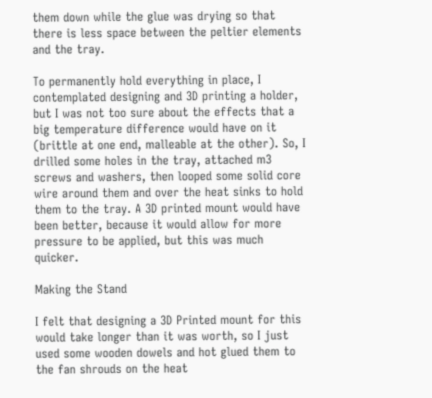them down while the glue was drying so that there is less space between the peltier elements and the tray.

To permanently hold everything in place, I contemplated designing and 3D printing a holder, but I was not too sure about the effects that a big temperature difference would have on it (brittle at one end, malleable at the other). So, I drilled some holes in the tray, attached m3 screws and washers, then looped some solid core wire around them and over the heat sinks to hold them to the tray. A 3D printed mount would have been better, because it would allow for more pressure to be applied, but this was much quicker.

Making the Stand

I felt that designing a 3D Printed mount for this would take longer than it was worth, so I just used some wooden dowels and hot glued them to the fan shrouds on the heat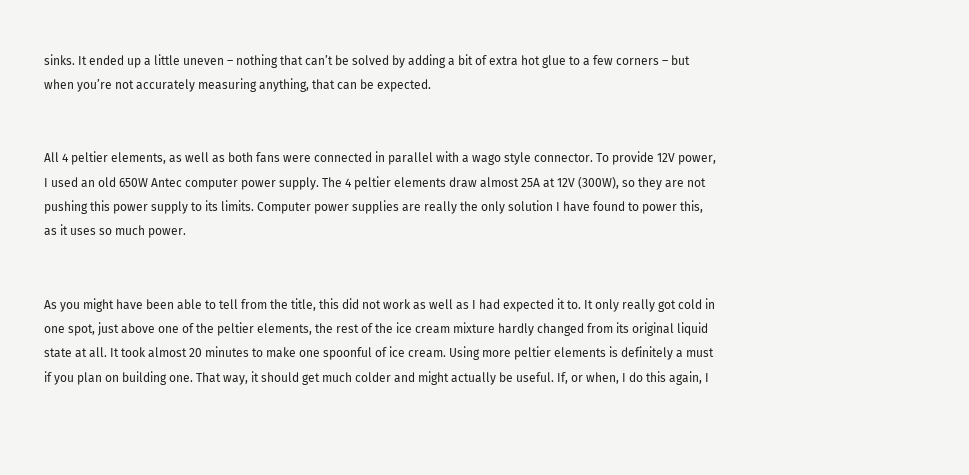sinks. It ended up a little uneven – nothing that can’t be solved by adding a bit of extra hot glue to a few corners – but when you’re not accurately measuring anything, that can be expected.


All 4 peltier elements, as well as both fans were connected in parallel with a wago style connector. To provide 12V power, I used an old 650W Antec computer power supply. The 4 peltier elements draw almost 25A at 12V (300W), so they are not pushing this power supply to its limits. Computer power supplies are really the only solution I have found to power this, as it uses so much power.


As you might have been able to tell from the title, this did not work as well as I had expected it to. It only really got cold in one spot, just above one of the peltier elements, the rest of the ice cream mixture hardly changed from its original liquid state at all. It took almost 20 minutes to make one spoonful of ice cream. Using more peltier elements is definitely a must if you plan on building one. That way, it should get much colder and might actually be useful. If, or when, I do this again, I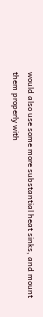would also use some more substantial heat sinks, and mount them properly with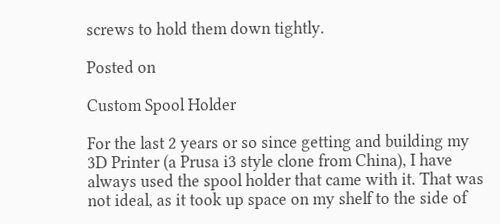screws to hold them down tightly.

Posted on

Custom Spool Holder

For the last 2 years or so since getting and building my 3D Printer (a Prusa i3 style clone from China), I have always used the spool holder that came with it. That was not ideal, as it took up space on my shelf to the side of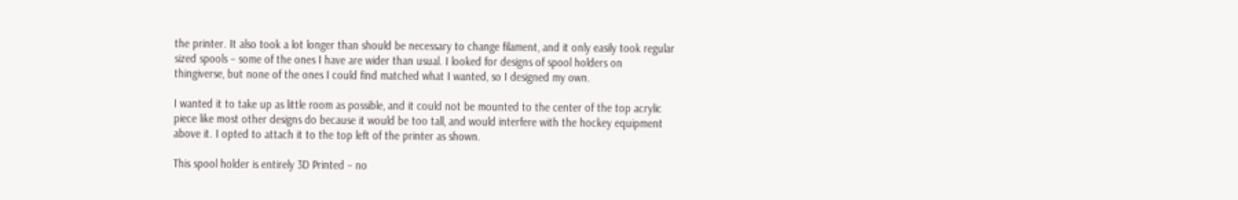the printer. It also took a lot longer than should be necessary to change filament, and it only easily took regular sized spools – some of the ones I have are wider than usual. I looked for designs of spool holders on thingiverse, but none of the ones I could find matched what I wanted, so I designed my own.

I wanted it to take up as little room as possible, and it could not be mounted to the center of the top acrylic piece like most other designs do because it would be too tall, and would interfere with the hockey equipment above it. I opted to attach it to the top left of the printer as shown.

This spool holder is entirely 3D Printed – no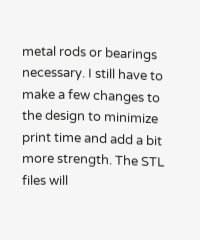metal rods or bearings necessary. I still have to make a few changes to the design to minimize print time and add a bit more strength. The STL files will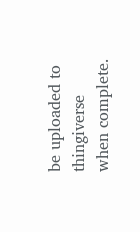be uploaded to thingiverse when complete.